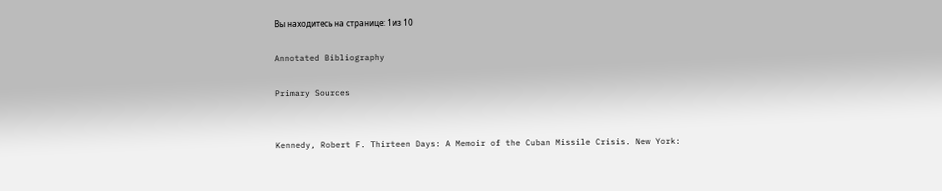Вы находитесь на странице: 1из 10

Annotated Bibliography

Primary Sources


Kennedy, Robert F. Thirteen Days: A Memoir of the Cuban Missile Crisis. New York: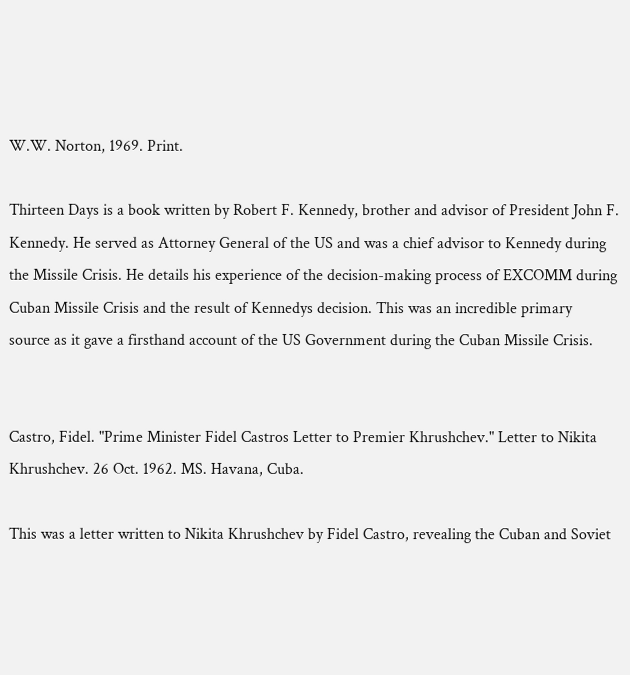W.W. Norton, 1969. Print.

Thirteen Days is a book written by Robert F. Kennedy, brother and advisor of President John F.
Kennedy. He served as Attorney General of the US and was a chief advisor to Kennedy during
the Missile Crisis. He details his experience of the decision-making process of EXCOMM during
Cuban Missile Crisis and the result of Kennedys decision. This was an incredible primary
source as it gave a firsthand account of the US Government during the Cuban Missile Crisis.


Castro, Fidel. "Prime Minister Fidel Castros Letter to Premier Khrushchev." Letter to Nikita
Khrushchev. 26 Oct. 1962. MS. Havana, Cuba.

This was a letter written to Nikita Khrushchev by Fidel Castro, revealing the Cuban and Soviet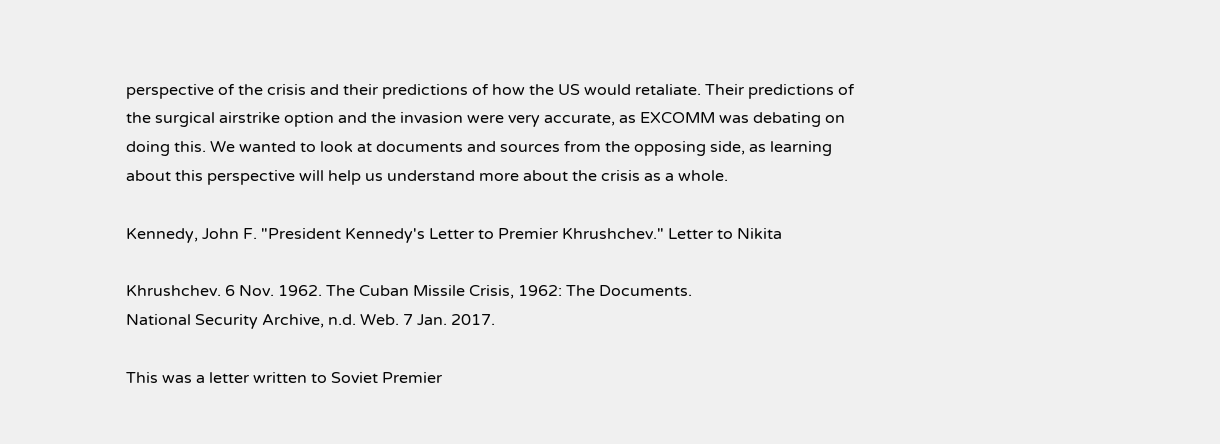perspective of the crisis and their predictions of how the US would retaliate. Their predictions of
the surgical airstrike option and the invasion were very accurate, as EXCOMM was debating on
doing this. We wanted to look at documents and sources from the opposing side, as learning
about this perspective will help us understand more about the crisis as a whole.

Kennedy, John F. "President Kennedy's Letter to Premier Khrushchev." Letter to Nikita

Khrushchev. 6 Nov. 1962. The Cuban Missile Crisis, 1962: The Documents.
National Security Archive, n.d. Web. 7 Jan. 2017.

This was a letter written to Soviet Premier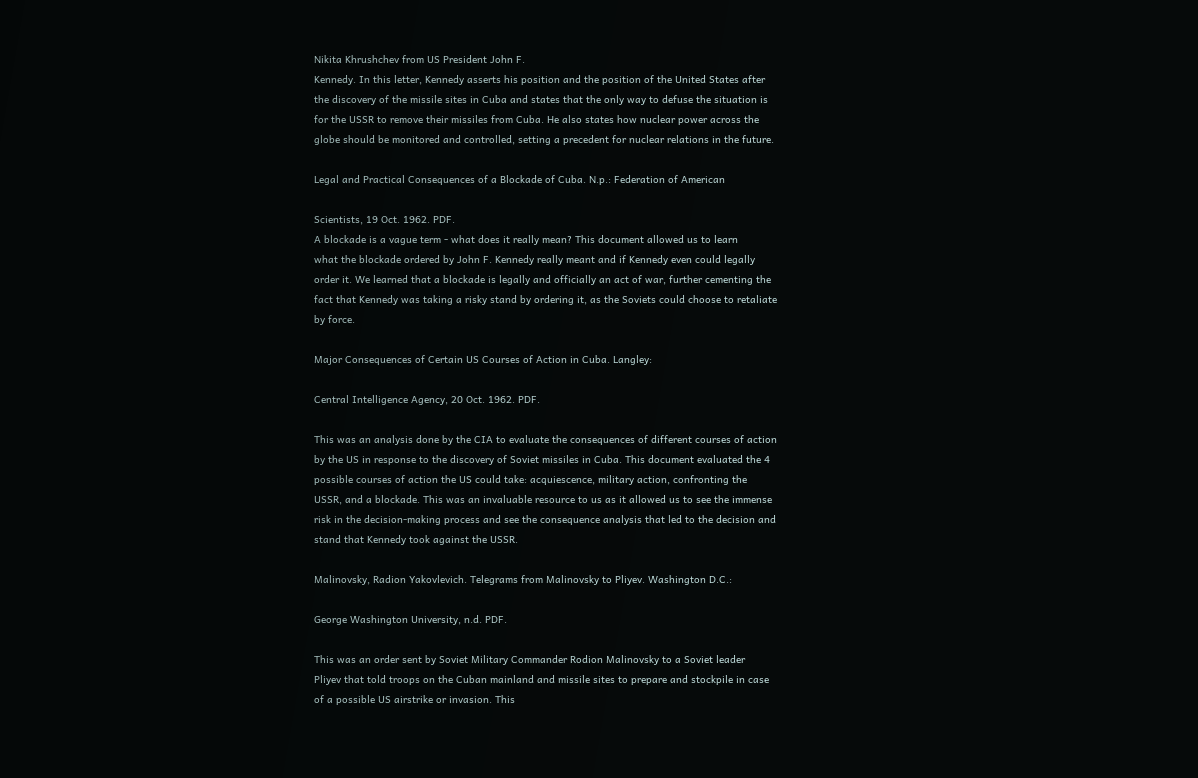Nikita Khrushchev from US President John F.
Kennedy. In this letter, Kennedy asserts his position and the position of the United States after
the discovery of the missile sites in Cuba and states that the only way to defuse the situation is
for the USSR to remove their missiles from Cuba. He also states how nuclear power across the
globe should be monitored and controlled, setting a precedent for nuclear relations in the future.

Legal and Practical Consequences of a Blockade of Cuba. N.p.: Federation of American

Scientists, 19 Oct. 1962. PDF.
A blockade is a vague term - what does it really mean? This document allowed us to learn
what the blockade ordered by John F. Kennedy really meant and if Kennedy even could legally
order it. We learned that a blockade is legally and officially an act of war, further cementing the
fact that Kennedy was taking a risky stand by ordering it, as the Soviets could choose to retaliate
by force.

Major Consequences of Certain US Courses of Action in Cuba. Langley:

Central Intelligence Agency, 20 Oct. 1962. PDF.

This was an analysis done by the CIA to evaluate the consequences of different courses of action
by the US in response to the discovery of Soviet missiles in Cuba. This document evaluated the 4
possible courses of action the US could take: acquiescence, military action, confronting the
USSR, and a blockade. This was an invaluable resource to us as it allowed us to see the immense
risk in the decision-making process and see the consequence analysis that led to the decision and
stand that Kennedy took against the USSR.

Malinovsky, Radion Yakovlevich. Telegrams from Malinovsky to Pliyev. Washington D.C.:

George Washington University, n.d. PDF.

This was an order sent by Soviet Military Commander Rodion Malinovsky to a Soviet leader
Pliyev that told troops on the Cuban mainland and missile sites to prepare and stockpile in case
of a possible US airstrike or invasion. This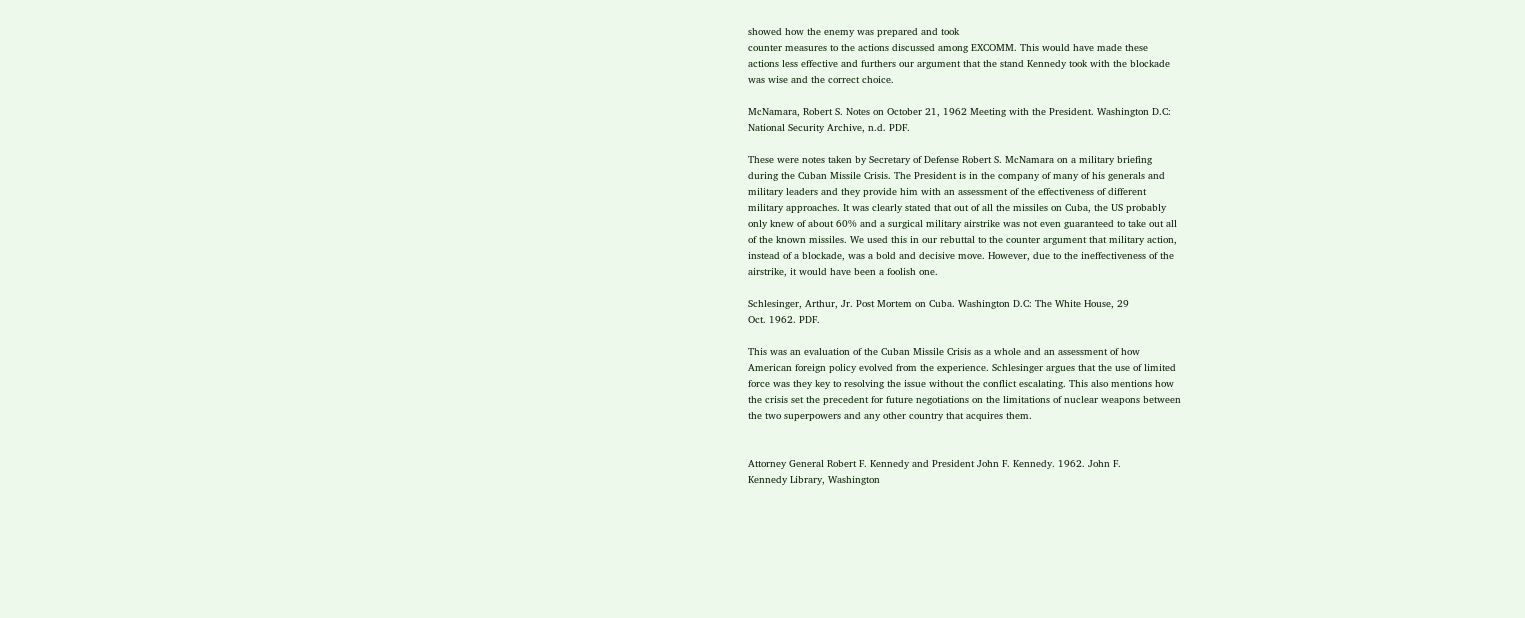showed how the enemy was prepared and took
counter measures to the actions discussed among EXCOMM. This would have made these
actions less effective and furthers our argument that the stand Kennedy took with the blockade
was wise and the correct choice.

McNamara, Robert S. Notes on October 21, 1962 Meeting with the President. Washington D.C:
National Security Archive, n.d. PDF.

These were notes taken by Secretary of Defense Robert S. McNamara on a military briefing
during the Cuban Missile Crisis. The President is in the company of many of his generals and
military leaders and they provide him with an assessment of the effectiveness of different
military approaches. It was clearly stated that out of all the missiles on Cuba, the US probably
only knew of about 60% and a surgical military airstrike was not even guaranteed to take out all
of the known missiles. We used this in our rebuttal to the counter argument that military action,
instead of a blockade, was a bold and decisive move. However, due to the ineffectiveness of the
airstrike, it would have been a foolish one.

Schlesinger, Arthur, Jr. Post Mortem on Cuba. Washington D.C: The White House, 29
Oct. 1962. PDF.

This was an evaluation of the Cuban Missile Crisis as a whole and an assessment of how
American foreign policy evolved from the experience. Schlesinger argues that the use of limited
force was they key to resolving the issue without the conflict escalating. This also mentions how
the crisis set the precedent for future negotiations on the limitations of nuclear weapons between
the two superpowers and any other country that acquires them.


Attorney General Robert F. Kennedy and President John F. Kennedy. 1962. John F.
Kennedy Library, Washington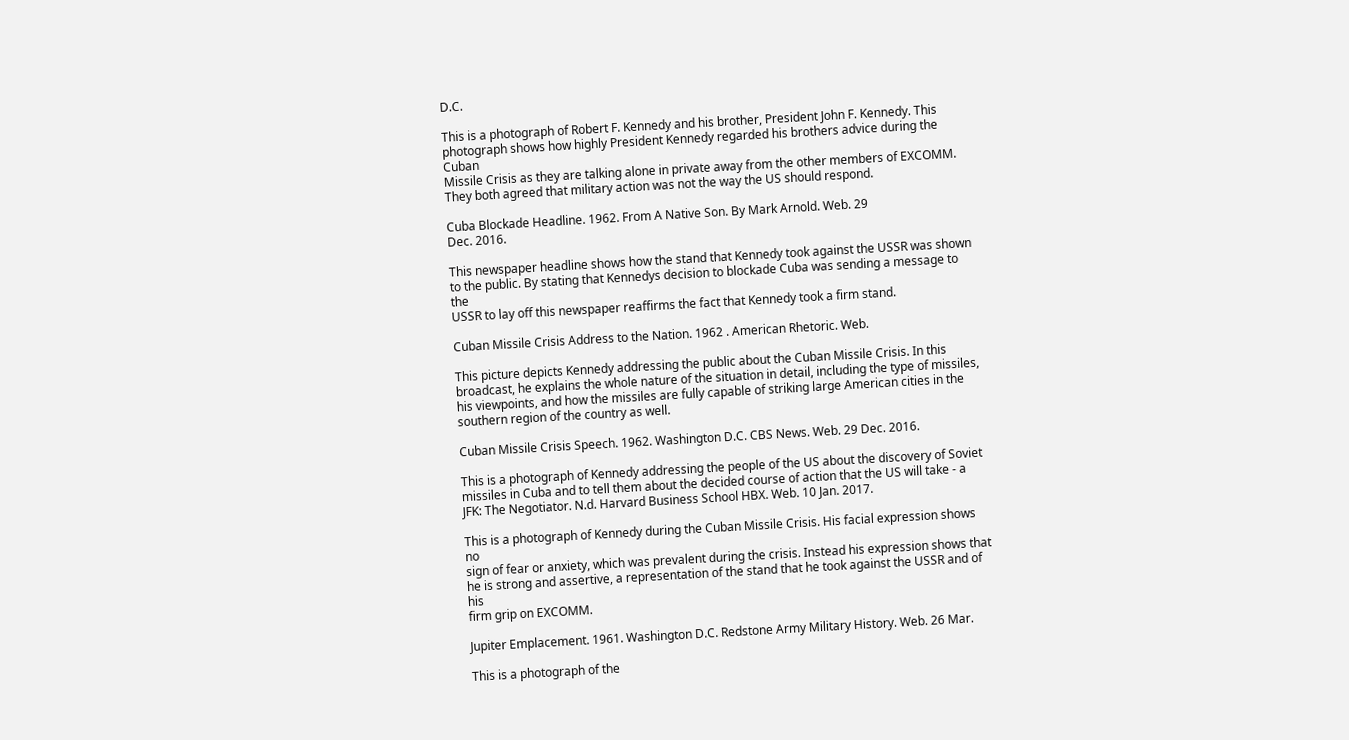D.C.

This is a photograph of Robert F. Kennedy and his brother, President John F. Kennedy. This
photograph shows how highly President Kennedy regarded his brothers advice during the Cuban
Missile Crisis as they are talking alone in private away from the other members of EXCOMM.
They both agreed that military action was not the way the US should respond.

Cuba Blockade Headline. 1962. From A Native Son. By Mark Arnold. Web. 29
Dec. 2016.

This newspaper headline shows how the stand that Kennedy took against the USSR was shown
to the public. By stating that Kennedys decision to blockade Cuba was sending a message to the
USSR to lay off this newspaper reaffirms the fact that Kennedy took a firm stand.

Cuban Missile Crisis Address to the Nation. 1962 . American Rhetoric. Web.

This picture depicts Kennedy addressing the public about the Cuban Missile Crisis. In this
broadcast, he explains the whole nature of the situation in detail, including the type of missiles,
his viewpoints, and how the missiles are fully capable of striking large American cities in the
southern region of the country as well.

Cuban Missile Crisis Speech. 1962. Washington D.C. CBS News. Web. 29 Dec. 2016.

This is a photograph of Kennedy addressing the people of the US about the discovery of Soviet
missiles in Cuba and to tell them about the decided course of action that the US will take - a
JFK: The Negotiator. N.d. Harvard Business School HBX. Web. 10 Jan. 2017.

This is a photograph of Kennedy during the Cuban Missile Crisis. His facial expression shows no
sign of fear or anxiety, which was prevalent during the crisis. Instead his expression shows that
he is strong and assertive, a representation of the stand that he took against the USSR and of his
firm grip on EXCOMM.

Jupiter Emplacement. 1961. Washington D.C. Redstone Army Military History. Web. 26 Mar.

This is a photograph of the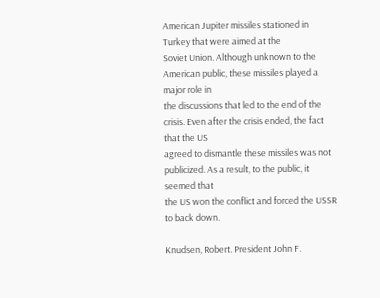American Jupiter missiles stationed in Turkey that were aimed at the
Soviet Union. Although unknown to the American public, these missiles played a major role in
the discussions that led to the end of the crisis. Even after the crisis ended, the fact that the US
agreed to dismantle these missiles was not publicized. As a result, to the public, it seemed that
the US won the conflict and forced the USSR to back down.

Knudsen, Robert. President John F.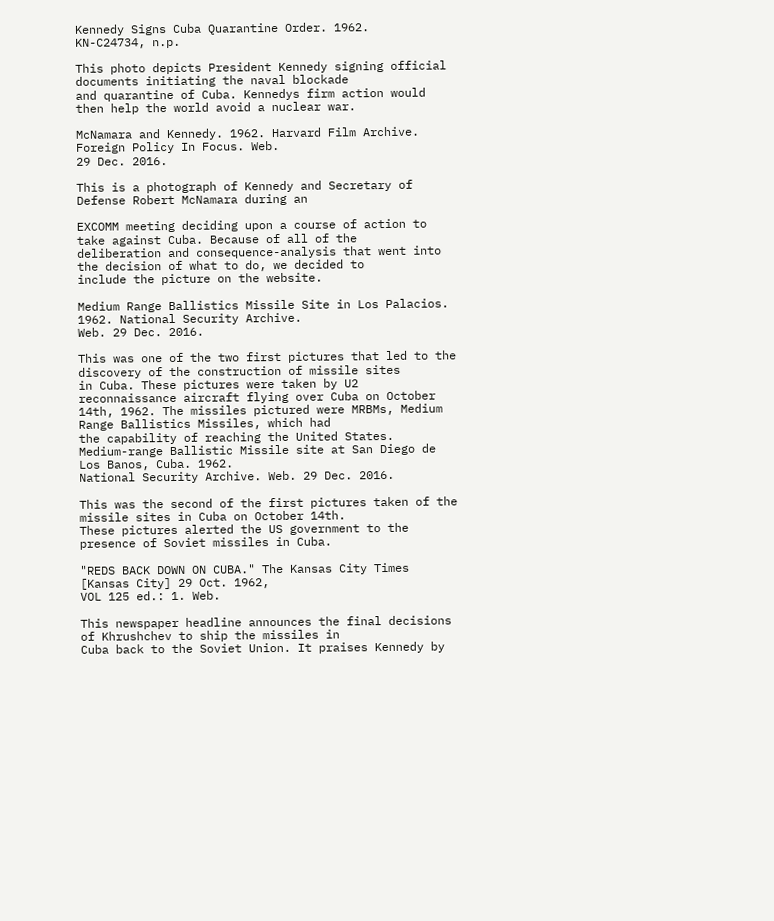Kennedy Signs Cuba Quarantine Order. 1962.
KN-C24734, n.p.

This photo depicts President Kennedy signing official documents initiating the naval blockade
and quarantine of Cuba. Kennedys firm action would then help the world avoid a nuclear war.

McNamara and Kennedy. 1962. Harvard Film Archive. Foreign Policy In Focus. Web.
29 Dec. 2016.

This is a photograph of Kennedy and Secretary of Defense Robert McNamara during an

EXCOMM meeting deciding upon a course of action to take against Cuba. Because of all of the
deliberation and consequence-analysis that went into the decision of what to do, we decided to
include the picture on the website.

Medium Range Ballistics Missile Site in Los Palacios. 1962. National Security Archive.
Web. 29 Dec. 2016.

This was one of the two first pictures that led to the discovery of the construction of missile sites
in Cuba. These pictures were taken by U2 reconnaissance aircraft flying over Cuba on October
14th, 1962. The missiles pictured were MRBMs, Medium Range Ballistics Missiles, which had
the capability of reaching the United States.
Medium-range Ballistic Missile site at San Diego de Los Banos, Cuba. 1962.
National Security Archive. Web. 29 Dec. 2016.

This was the second of the first pictures taken of the missile sites in Cuba on October 14th.
These pictures alerted the US government to the presence of Soviet missiles in Cuba.

"REDS BACK DOWN ON CUBA." The Kansas City Times [Kansas City] 29 Oct. 1962,
VOL 125 ed.: 1. Web.

This newspaper headline announces the final decisions of Khrushchev to ship the missiles in
Cuba back to the Soviet Union. It praises Kennedy by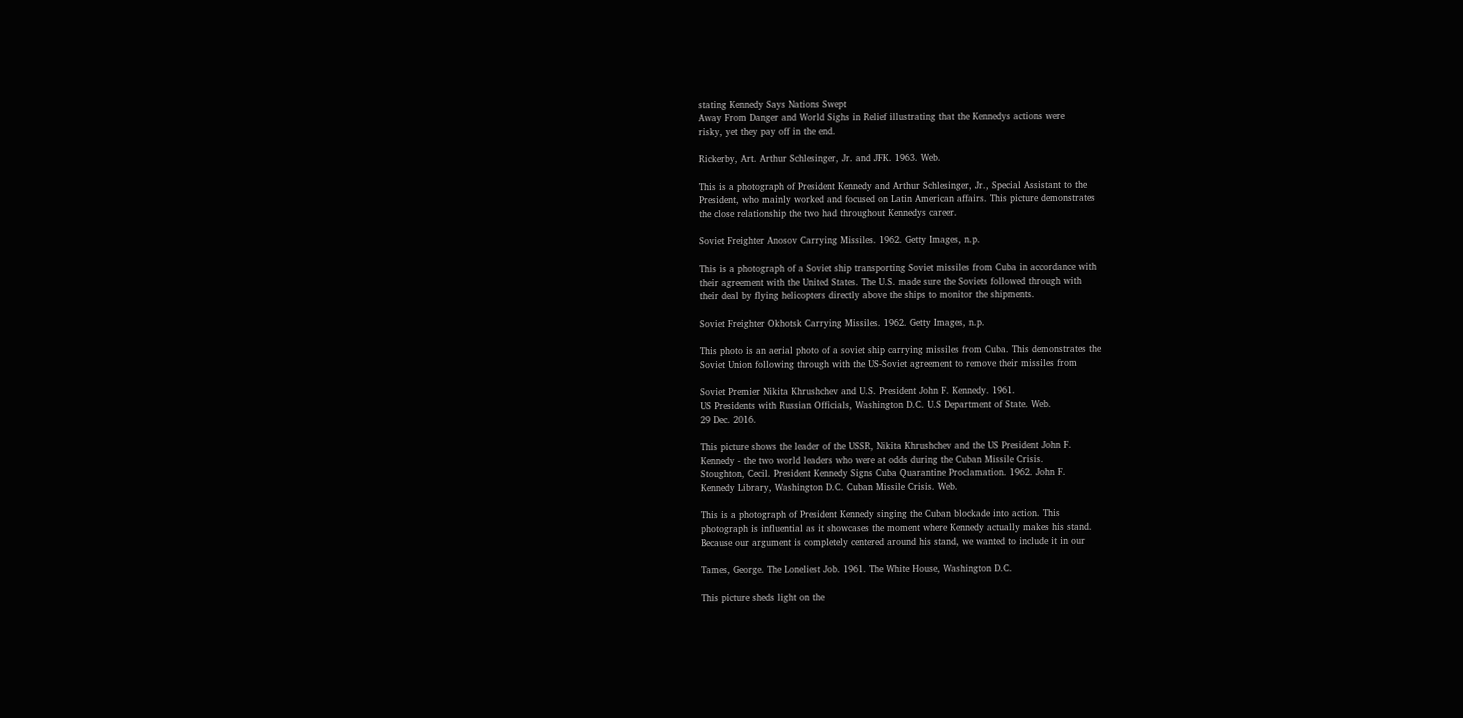stating Kennedy Says Nations Swept
Away From Danger and World Sighs in Relief illustrating that the Kennedys actions were
risky, yet they pay off in the end.

Rickerby, Art. Arthur Schlesinger, Jr. and JFK. 1963. Web.

This is a photograph of President Kennedy and Arthur Schlesinger, Jr., Special Assistant to the
President, who mainly worked and focused on Latin American affairs. This picture demonstrates
the close relationship the two had throughout Kennedys career.

Soviet Freighter Anosov Carrying Missiles. 1962. Getty Images, n.p.

This is a photograph of a Soviet ship transporting Soviet missiles from Cuba in accordance with
their agreement with the United States. The U.S. made sure the Soviets followed through with
their deal by flying helicopters directly above the ships to monitor the shipments.

Soviet Freighter Okhotsk Carrying Missiles. 1962. Getty Images, n.p.

This photo is an aerial photo of a soviet ship carrying missiles from Cuba. This demonstrates the
Soviet Union following through with the US-Soviet agreement to remove their missiles from

Soviet Premier Nikita Khrushchev and U.S. President John F. Kennedy. 1961.
US Presidents with Russian Officials, Washington D.C. U.S Department of State. Web.
29 Dec. 2016.

This picture shows the leader of the USSR, Nikita Khrushchev and the US President John F.
Kennedy - the two world leaders who were at odds during the Cuban Missile Crisis.
Stoughton, Cecil. President Kennedy Signs Cuba Quarantine Proclamation. 1962. John F.
Kennedy Library, Washington D.C. Cuban Missile Crisis. Web.

This is a photograph of President Kennedy singing the Cuban blockade into action. This
photograph is influential as it showcases the moment where Kennedy actually makes his stand.
Because our argument is completely centered around his stand, we wanted to include it in our

Tames, George. The Loneliest Job. 1961. The White House, Washington D.C.

This picture sheds light on the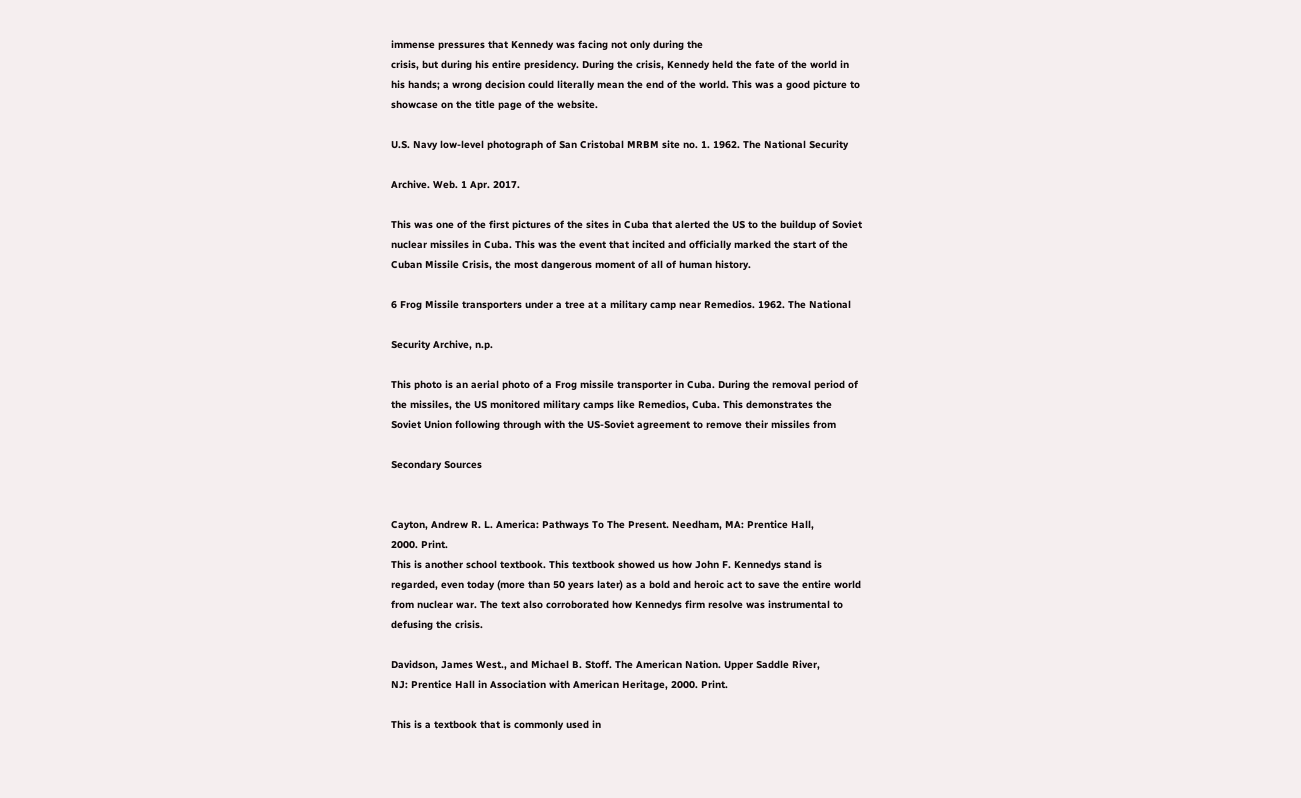immense pressures that Kennedy was facing not only during the
crisis, but during his entire presidency. During the crisis, Kennedy held the fate of the world in
his hands; a wrong decision could literally mean the end of the world. This was a good picture to
showcase on the title page of the website.

U.S. Navy low-level photograph of San Cristobal MRBM site no. 1. 1962. The National Security

Archive. Web. 1 Apr. 2017.

This was one of the first pictures of the sites in Cuba that alerted the US to the buildup of Soviet
nuclear missiles in Cuba. This was the event that incited and officially marked the start of the
Cuban Missile Crisis, the most dangerous moment of all of human history.

6 Frog Missile transporters under a tree at a military camp near Remedios. 1962. The National

Security Archive, n.p.

This photo is an aerial photo of a Frog missile transporter in Cuba. During the removal period of
the missiles, the US monitored military camps like Remedios, Cuba. This demonstrates the
Soviet Union following through with the US-Soviet agreement to remove their missiles from

Secondary Sources


Cayton, Andrew R. L. America: Pathways To The Present. Needham, MA: Prentice Hall,
2000. Print.
This is another school textbook. This textbook showed us how John F. Kennedys stand is
regarded, even today (more than 50 years later) as a bold and heroic act to save the entire world
from nuclear war. The text also corroborated how Kennedys firm resolve was instrumental to
defusing the crisis.

Davidson, James West., and Michael B. Stoff. The American Nation. Upper Saddle River,
NJ: Prentice Hall in Association with American Heritage, 2000. Print.

This is a textbook that is commonly used in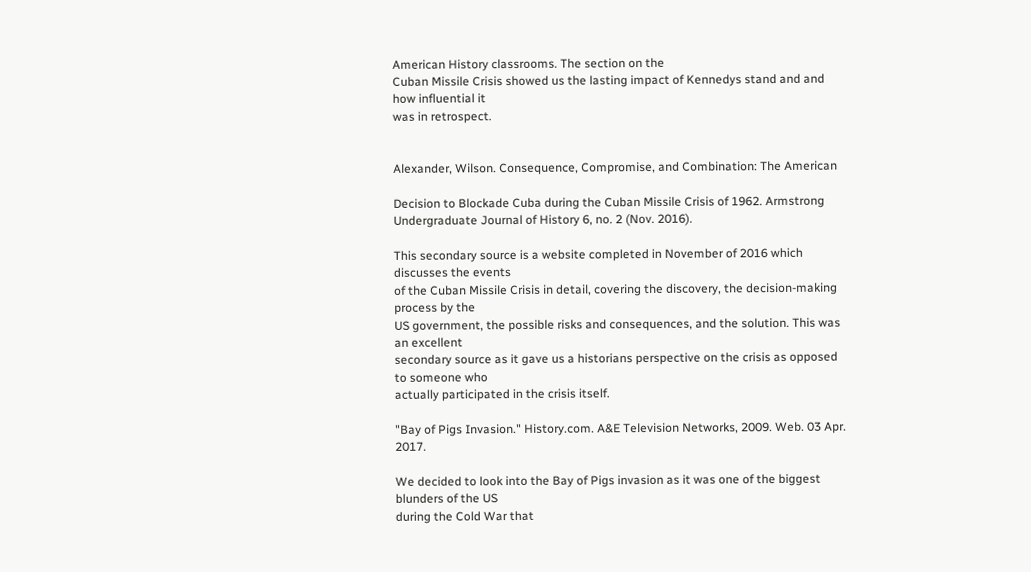American History classrooms. The section on the
Cuban Missile Crisis showed us the lasting impact of Kennedys stand and and how influential it
was in retrospect.


Alexander, Wilson. Consequence, Compromise, and Combination: The American

Decision to Blockade Cuba during the Cuban Missile Crisis of 1962. Armstrong
Undergraduate Journal of History 6, no. 2 (Nov. 2016).

This secondary source is a website completed in November of 2016 which discusses the events
of the Cuban Missile Crisis in detail, covering the discovery, the decision-making process by the
US government, the possible risks and consequences, and the solution. This was an excellent
secondary source as it gave us a historians perspective on the crisis as opposed to someone who
actually participated in the crisis itself.

"Bay of Pigs Invasion." History.com. A&E Television Networks, 2009. Web. 03 Apr. 2017.

We decided to look into the Bay of Pigs invasion as it was one of the biggest blunders of the US
during the Cold War that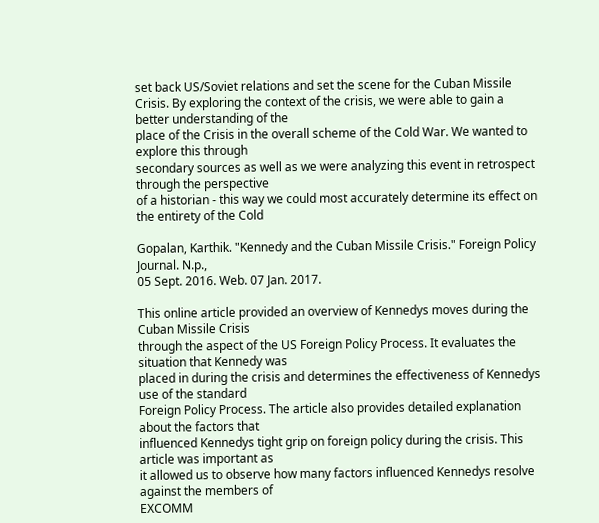set back US/Soviet relations and set the scene for the Cuban Missile
Crisis. By exploring the context of the crisis, we were able to gain a better understanding of the
place of the Crisis in the overall scheme of the Cold War. We wanted to explore this through
secondary sources as well as we were analyzing this event in retrospect through the perspective
of a historian - this way we could most accurately determine its effect on the entirety of the Cold

Gopalan, Karthik. "Kennedy and the Cuban Missile Crisis." Foreign Policy Journal. N.p.,
05 Sept. 2016. Web. 07 Jan. 2017.

This online article provided an overview of Kennedys moves during the Cuban Missile Crisis
through the aspect of the US Foreign Policy Process. It evaluates the situation that Kennedy was
placed in during the crisis and determines the effectiveness of Kennedys use of the standard
Foreign Policy Process. The article also provides detailed explanation about the factors that
influenced Kennedys tight grip on foreign policy during the crisis. This article was important as
it allowed us to observe how many factors influenced Kennedys resolve against the members of
EXCOMM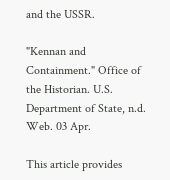and the USSR.

"Kennan and Containment." Office of the Historian. U.S. Department of State, n.d. Web. 03 Apr.

This article provides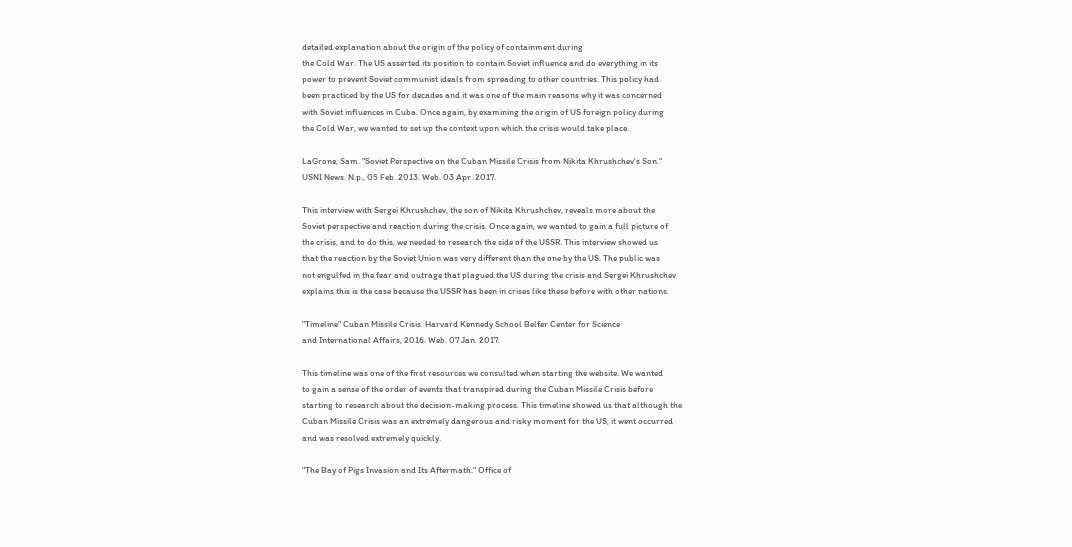detailed explanation about the origin of the policy of containment during
the Cold War. The US asserted its position to contain Soviet influence and do everything in its
power to prevent Soviet communist ideals from spreading to other countries. This policy had
been practiced by the US for decades and it was one of the main reasons why it was concerned
with Soviet influences in Cuba. Once again, by examining the origin of US foreign policy during
the Cold War, we wanted to set up the context upon which the crisis would take place.

LaGrone, Sam. "Soviet Perspective on the Cuban Missile Crisis from Nikita Khrushchev's Son."
USNI News. N.p., 05 Feb. 2013. Web. 03 Apr. 2017.

This interview with Sergei Khrushchev, the son of Nikita Khrushchev, reveals more about the
Soviet perspective and reaction during the crisis. Once again, we wanted to gain a full picture of
the crisis, and to do this, we needed to research the side of the USSR. This interview showed us
that the reaction by the Soviet Union was very different than the one by the US. The public was
not engulfed in the fear and outrage that plagued the US during the crisis and Sergei Khrushchev
explains this is the case because the USSR has been in crises like these before with other nations.

"Timeline" Cuban Missile Crisis. Harvard Kennedy School Belfer Center for Science
and International Affairs, 2016. Web. 07 Jan. 2017.

This timeline was one of the first resources we consulted when starting the website. We wanted
to gain a sense of the order of events that transpired during the Cuban Missile Crisis before
starting to research about the decision-making process. This timeline showed us that although the
Cuban Missile Crisis was an extremely dangerous and risky moment for the US, it went occurred
and was resolved extremely quickly.

"The Bay of Pigs Invasion and Its Aftermath." Office of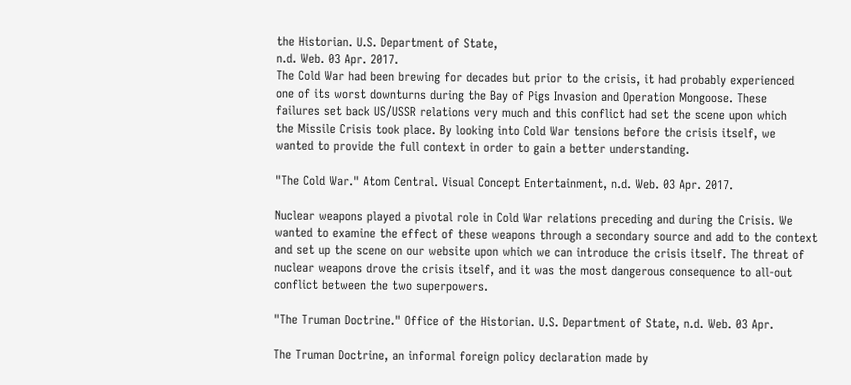the Historian. U.S. Department of State,
n.d. Web. 03 Apr. 2017.
The Cold War had been brewing for decades but prior to the crisis, it had probably experienced
one of its worst downturns during the Bay of Pigs Invasion and Operation Mongoose. These
failures set back US/USSR relations very much and this conflict had set the scene upon which
the Missile Crisis took place. By looking into Cold War tensions before the crisis itself, we
wanted to provide the full context in order to gain a better understanding.

"The Cold War." Atom Central. Visual Concept Entertainment, n.d. Web. 03 Apr. 2017.

Nuclear weapons played a pivotal role in Cold War relations preceding and during the Crisis. We
wanted to examine the effect of these weapons through a secondary source and add to the context
and set up the scene on our website upon which we can introduce the crisis itself. The threat of
nuclear weapons drove the crisis itself, and it was the most dangerous consequence to all-out
conflict between the two superpowers.

"The Truman Doctrine." Office of the Historian. U.S. Department of State, n.d. Web. 03 Apr.

The Truman Doctrine, an informal foreign policy declaration made by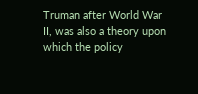Truman after World War
II, was also a theory upon which the policy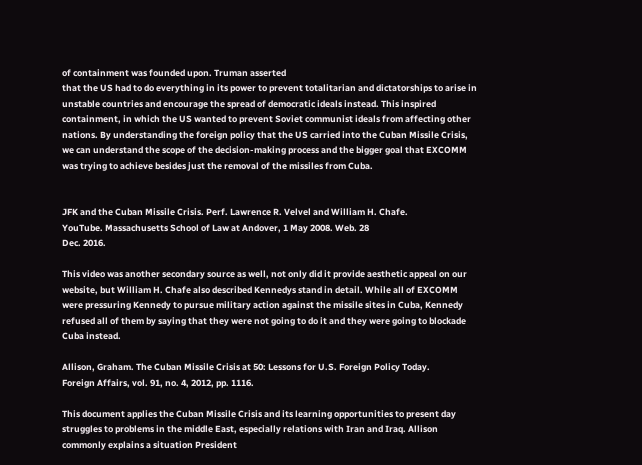of containment was founded upon. Truman asserted
that the US had to do everything in its power to prevent totalitarian and dictatorships to arise in
unstable countries and encourage the spread of democratic ideals instead. This inspired
containment, in which the US wanted to prevent Soviet communist ideals from affecting other
nations. By understanding the foreign policy that the US carried into the Cuban Missile Crisis,
we can understand the scope of the decision-making process and the bigger goal that EXCOMM
was trying to achieve besides just the removal of the missiles from Cuba.


JFK and the Cuban Missile Crisis. Perf. Lawrence R. Velvel and William H. Chafe.
YouTube. Massachusetts School of Law at Andover, 1 May 2008. Web. 28
Dec. 2016.

This video was another secondary source as well, not only did it provide aesthetic appeal on our
website, but William H. Chafe also described Kennedys stand in detail. While all of EXCOMM
were pressuring Kennedy to pursue military action against the missile sites in Cuba, Kennedy
refused all of them by saying that they were not going to do it and they were going to blockade
Cuba instead.

Allison, Graham. The Cuban Missile Crisis at 50: Lessons for U.S. Foreign Policy Today.
Foreign Affairs, vol. 91, no. 4, 2012, pp. 1116.

This document applies the Cuban Missile Crisis and its learning opportunities to present day
struggles to problems in the middle East, especially relations with Iran and Iraq. Allison
commonly explains a situation President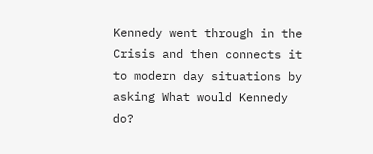Kennedy went through in the Crisis and then connects it
to modern day situations by asking What would Kennedy do?